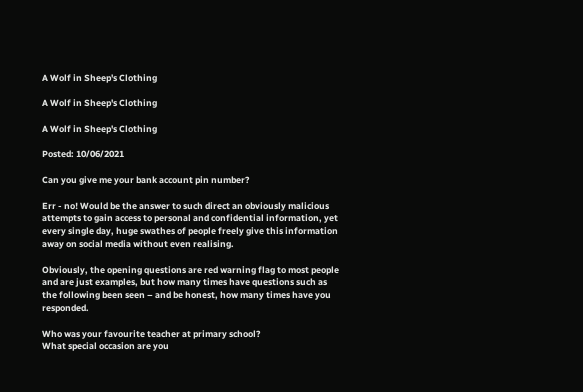A Wolf in Sheep's Clothing

A Wolf in Sheep's Clothing

A Wolf in Sheep's Clothing

Posted: 10/06/2021

Can you give me your bank account pin number?

Err - no! Would be the answer to such direct an obviously malicious attempts to gain access to personal and confidential information, yet every single day, huge swathes of people freely give this information away on social media without even realising.

Obviously, the opening questions are red warning flag to most people and are just examples, but how many times have questions such as the following been seen – and be honest, how many times have you responded.

Who was your favourite teacher at primary school?
What special occasion are you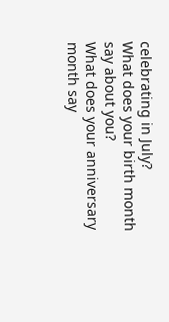celebrating in July?
What does your birth month say about you?
What does your anniversary month say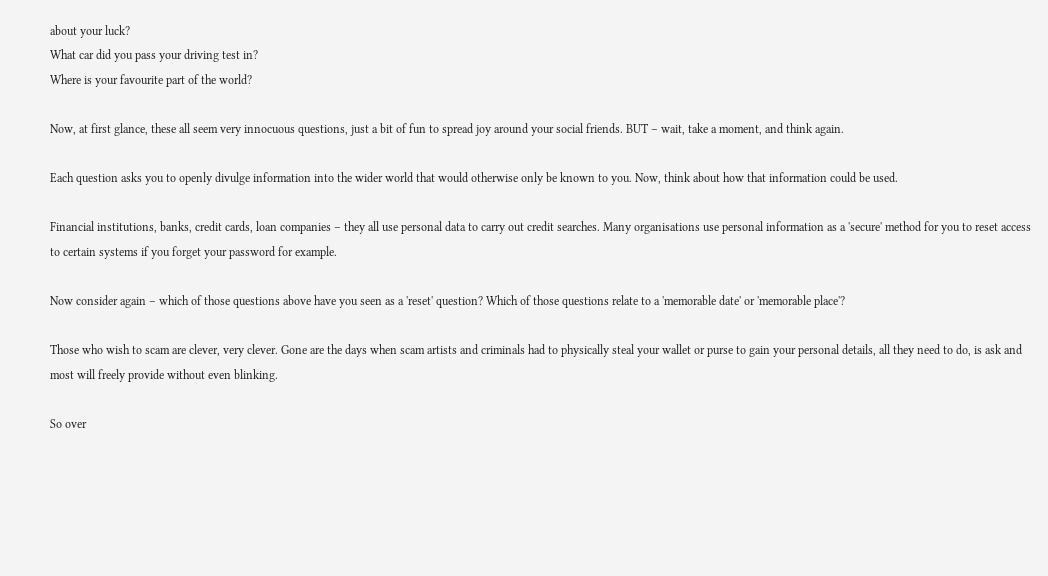about your luck?
What car did you pass your driving test in?
Where is your favourite part of the world?

Now, at first glance, these all seem very innocuous questions, just a bit of fun to spread joy around your social friends. BUT – wait, take a moment, and think again.

Each question asks you to openly divulge information into the wider world that would otherwise only be known to you. Now, think about how that information could be used.

Financial institutions, banks, credit cards, loan companies – they all use personal data to carry out credit searches. Many organisations use personal information as a 'secure' method for you to reset access to certain systems if you forget your password for example.

Now consider again – which of those questions above have you seen as a 'reset' question? Which of those questions relate to a 'memorable date' or 'memorable place'?

Those who wish to scam are clever, very clever. Gone are the days when scam artists and criminals had to physically steal your wallet or purse to gain your personal details, all they need to do, is ask and most will freely provide without even blinking.

So over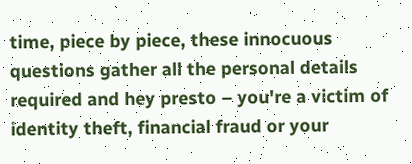time, piece by piece, these innocuous questions gather all the personal details required and hey presto – you're a victim of identity theft, financial fraud or your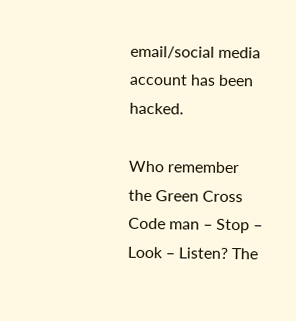email/social media account has been hacked.

Who remember the Green Cross Code man – Stop – Look – Listen? The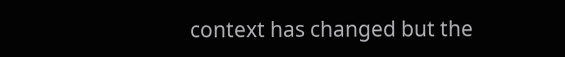context has changed but the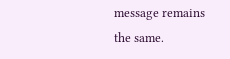message remains the same.